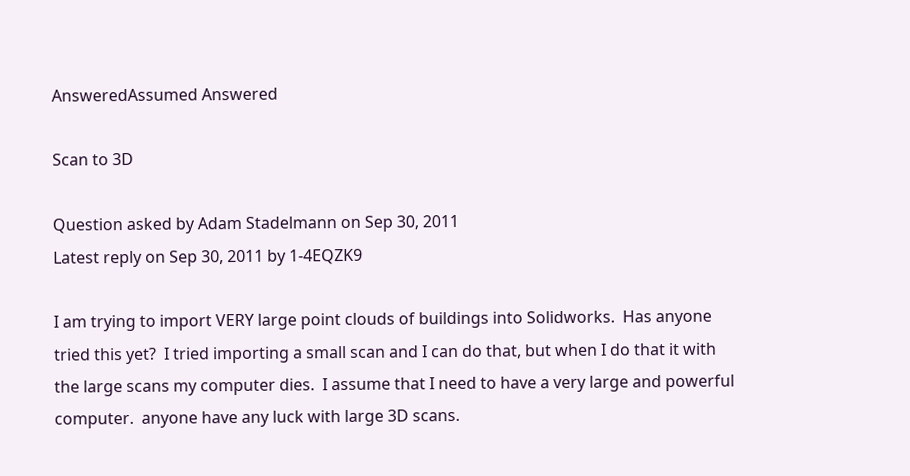AnsweredAssumed Answered

Scan to 3D

Question asked by Adam Stadelmann on Sep 30, 2011
Latest reply on Sep 30, 2011 by 1-4EQZK9

I am trying to import VERY large point clouds of buildings into Solidworks.  Has anyone tried this yet?  I tried importing a small scan and I can do that, but when I do that it with the large scans my computer dies.  I assume that I need to have a very large and powerful computer.  anyone have any luck with large 3D scans.